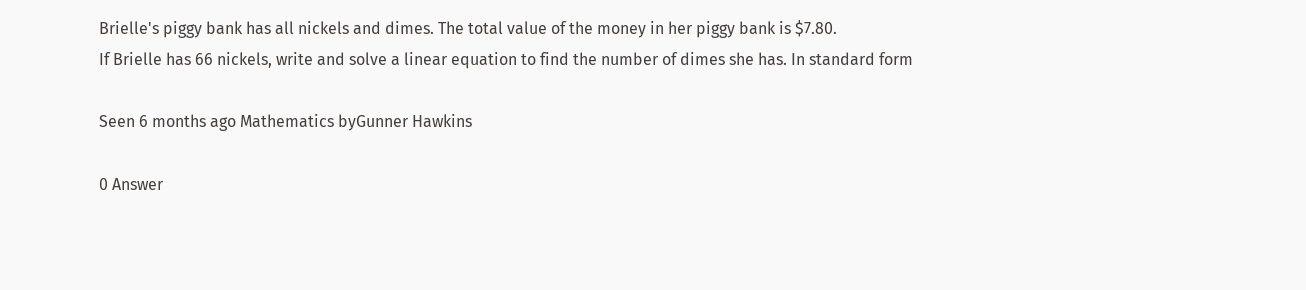Brielle's piggy bank has all nickels and dimes. The total value of the money in her piggy bank is $7.80.
If Brielle has 66 nickels, write and solve a linear equation to find the number of dimes she has. In standard form

Seen 6 months ago Mathematics byGunner Hawkins

0 Answer